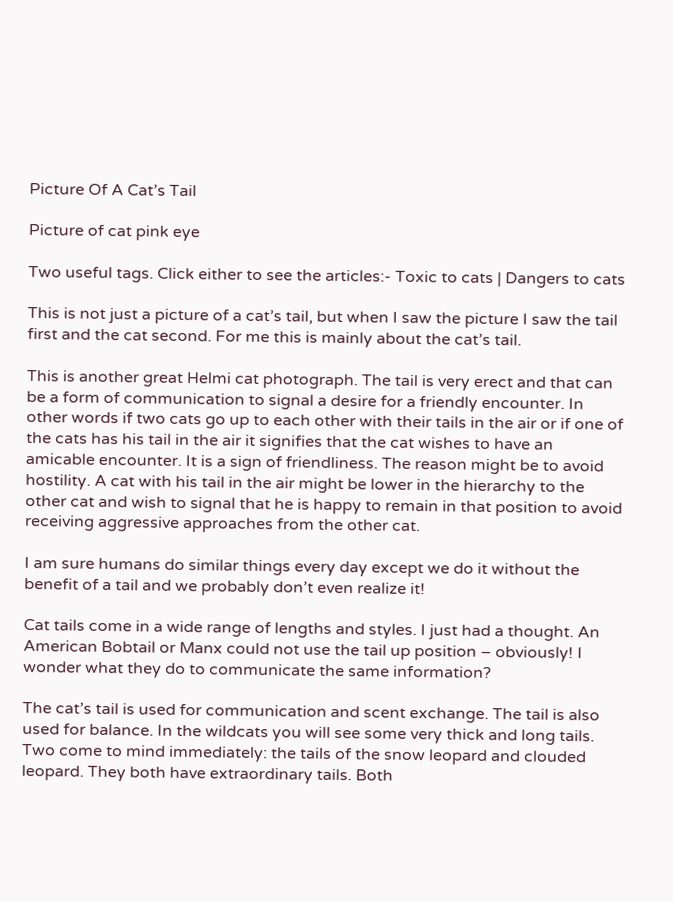Picture Of A Cat’s Tail

Picture of cat pink eye

Two useful tags. Click either to see the articles:- Toxic to cats | Dangers to cats

This is not just a picture of a cat’s tail, but when I saw the picture I saw the tail first and the cat second. For me this is mainly about the cat’s tail.

This is another great Helmi cat photograph. The tail is very erect and that can be a form of communication to signal a desire for a friendly encounter. In other words if two cats go up to each other with their tails in the air or if one of the cats has his tail in the air it signifies that the cat wishes to have an amicable encounter. It is a sign of friendliness. The reason might be to avoid hostility. A cat with his tail in the air might be lower in the hierarchy to the other cat and wish to signal that he is happy to remain in that position to avoid receiving aggressive approaches from the other cat.

I am sure humans do similar things every day except we do it without the benefit of a tail and we probably don’t even realize it!

Cat tails come in a wide range of lengths and styles. I just had a thought. An American Bobtail or Manx could not use the tail up position – obviously! I wonder what they do to communicate the same information?

The cat’s tail is used for communication and scent exchange. The tail is also used for balance. In the wildcats you will see some very thick and long tails. Two come to mind immediately: the tails of the snow leopard and clouded leopard. They both have extraordinary tails. Both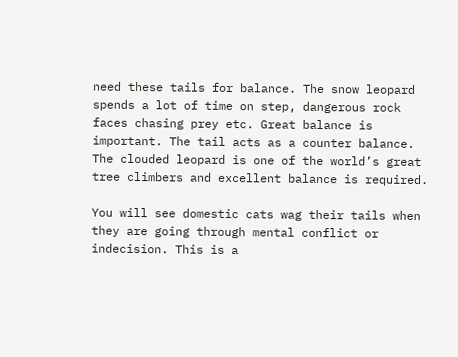need these tails for balance. The snow leopard spends a lot of time on step, dangerous rock faces chasing prey etc. Great balance is important. The tail acts as a counter balance. The clouded leopard is one of the world’s great tree climbers and excellent balance is required.

You will see domestic cats wag their tails when they are going through mental conflict or indecision. This is a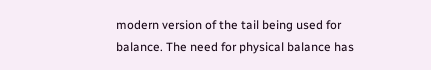modern version of the tail being used for balance. The need for physical balance has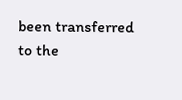been transferred to the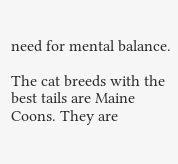need for mental balance.

The cat breeds with the best tails are Maine Coons. They are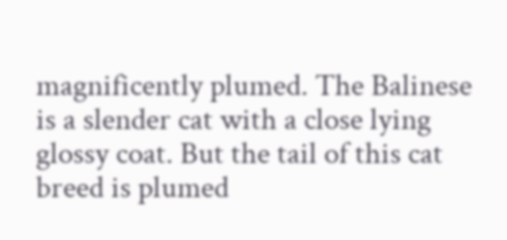magnificently plumed. The Balinese is a slender cat with a close lying glossy coat. But the tail of this cat breed is plumed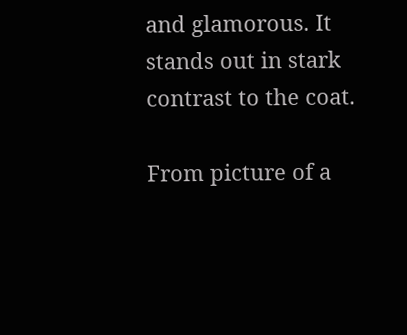and glamorous. It stands out in stark contrast to the coat.

From picture of a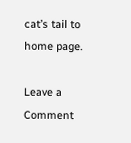cat’s tail to home page.

Leave a Comment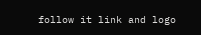follow it link and logo